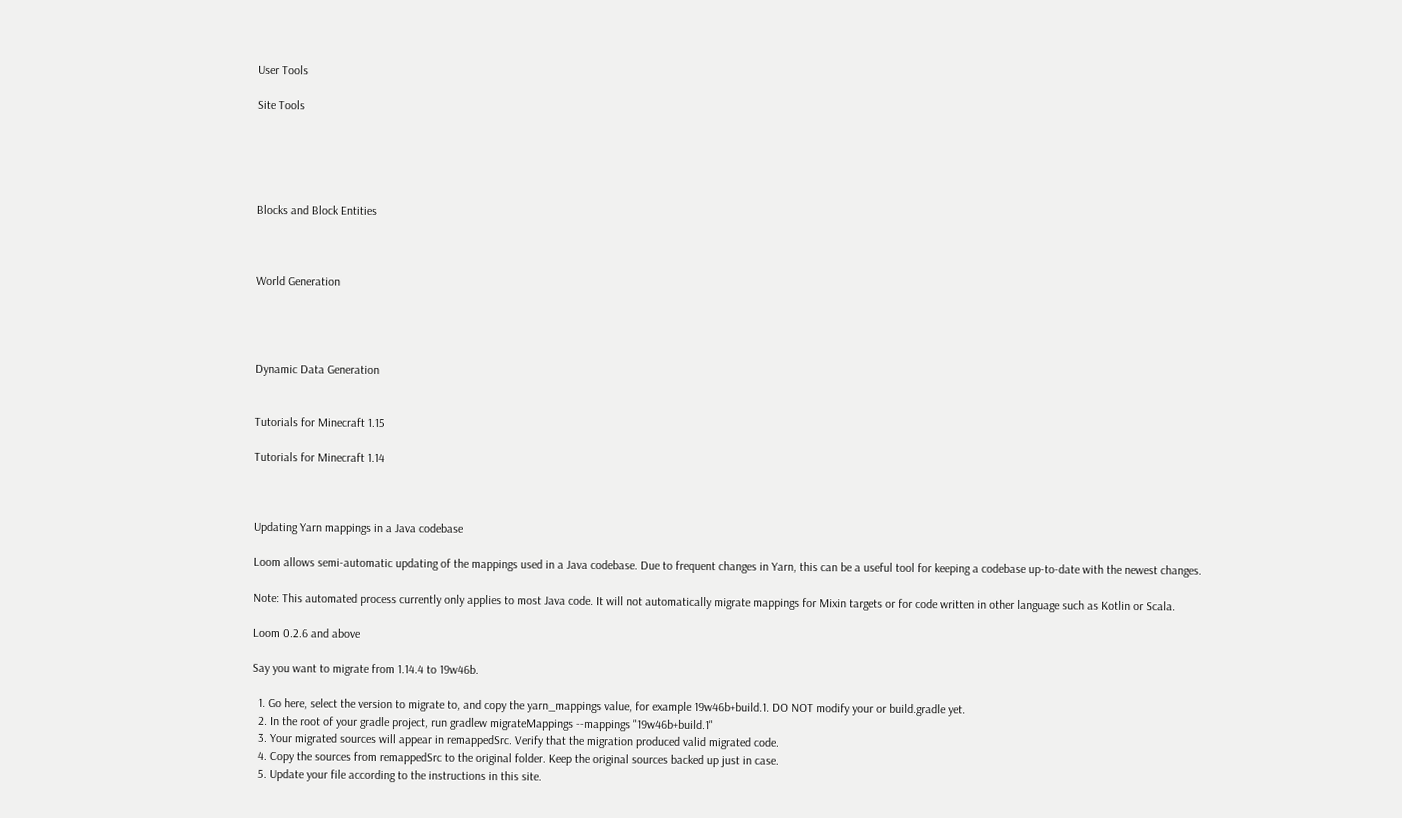User Tools

Site Tools





Blocks and Block Entities



World Generation




Dynamic Data Generation


Tutorials for Minecraft 1.15

Tutorials for Minecraft 1.14



Updating Yarn mappings in a Java codebase

Loom allows semi-automatic updating of the mappings used in a Java codebase. Due to frequent changes in Yarn, this can be a useful tool for keeping a codebase up-to-date with the newest changes.

Note: This automated process currently only applies to most Java code. It will not automatically migrate mappings for Mixin targets or for code written in other language such as Kotlin or Scala.

Loom 0.2.6 and above

Say you want to migrate from 1.14.4 to 19w46b.

  1. Go here, select the version to migrate to, and copy the yarn_mappings value, for example 19w46b+build.1. DO NOT modify your or build.gradle yet.
  2. In the root of your gradle project, run gradlew migrateMappings --mappings "19w46b+build.1"
  3. Your migrated sources will appear in remappedSrc. Verify that the migration produced valid migrated code.
  4. Copy the sources from remappedSrc to the original folder. Keep the original sources backed up just in case.
  5. Update your file according to the instructions in this site.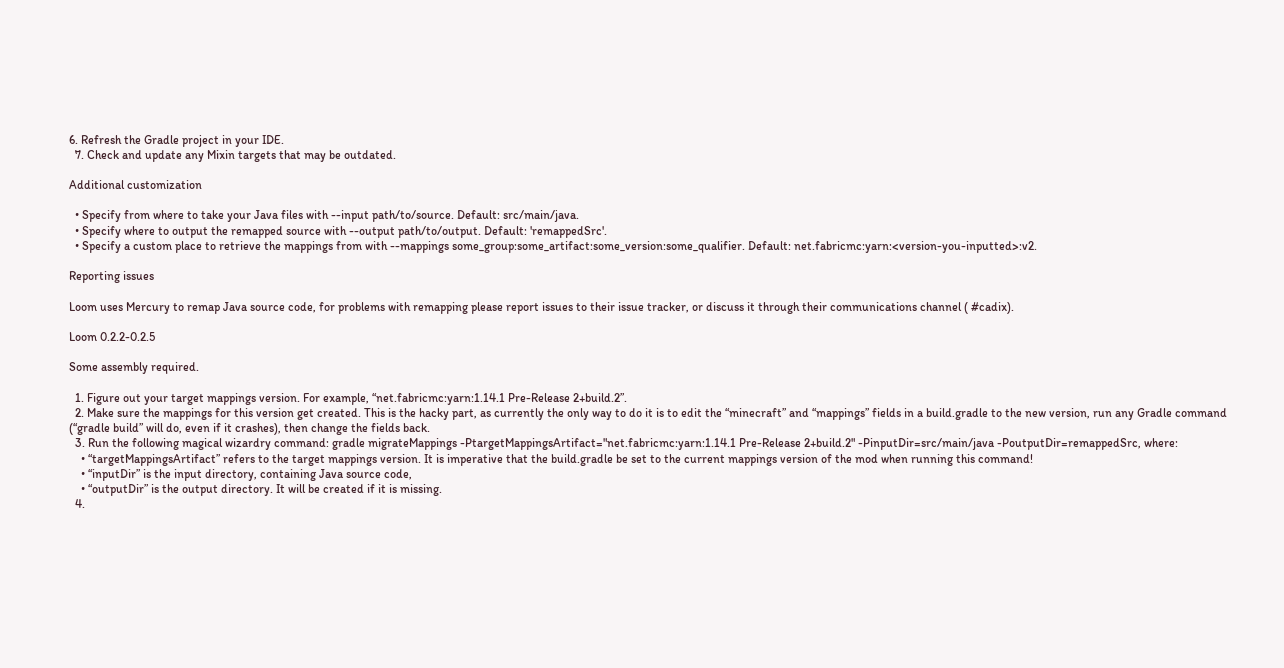6. Refresh the Gradle project in your IDE.
  7. Check and update any Mixin targets that may be outdated.

Additional customization

  • Specify from where to take your Java files with --input path/to/source. Default: src/main/java.
  • Specify where to output the remapped source with --output path/to/output. Default: 'remappedSrc'.
  • Specify a custom place to retrieve the mappings from with --mappings some_group:some_artifact:some_version:some_qualifier. Default: net.fabricmc:yarn:<version-you-inputted>:v2.

Reporting issues

Loom uses Mercury to remap Java source code, for problems with remapping please report issues to their issue tracker, or discuss it through their communications channel ( #cadix).

Loom 0.2.2-0.2.5

Some assembly required.

  1. Figure out your target mappings version. For example, “net.fabricmc:yarn:1.14.1 Pre-Release 2+build.2”.
  2. Make sure the mappings for this version get created. This is the hacky part, as currently the only way to do it is to edit the “minecraft” and “mappings” fields in a build.gradle to the new version, run any Gradle command (“gradle build” will do, even if it crashes), then change the fields back.
  3. Run the following magical wizardry command: gradle migrateMappings -PtargetMappingsArtifact="net.fabricmc:yarn:1.14.1 Pre-Release 2+build.2" -PinputDir=src/main/java -PoutputDir=remappedSrc, where:
    • “targetMappingsArtifact” refers to the target mappings version. It is imperative that the build.gradle be set to the current mappings version of the mod when running this command!
    • “inputDir” is the input directory, containing Java source code,
    • “outputDir” is the output directory. It will be created if it is missing.
  4.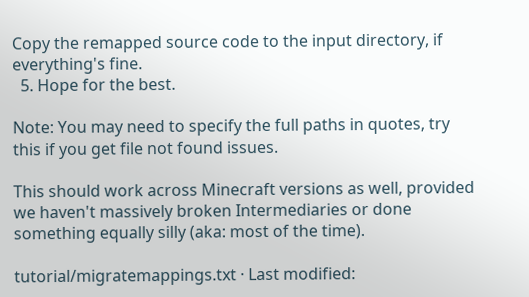Copy the remapped source code to the input directory, if everything's fine.
  5. Hope for the best.

Note: You may need to specify the full paths in quotes, try this if you get file not found issues.

This should work across Minecraft versions as well, provided we haven't massively broken Intermediaries or done something equally silly (aka: most of the time).

tutorial/migratemappings.txt · Last modified: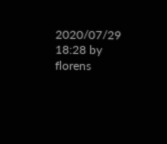2020/07/29 18:28 by florens